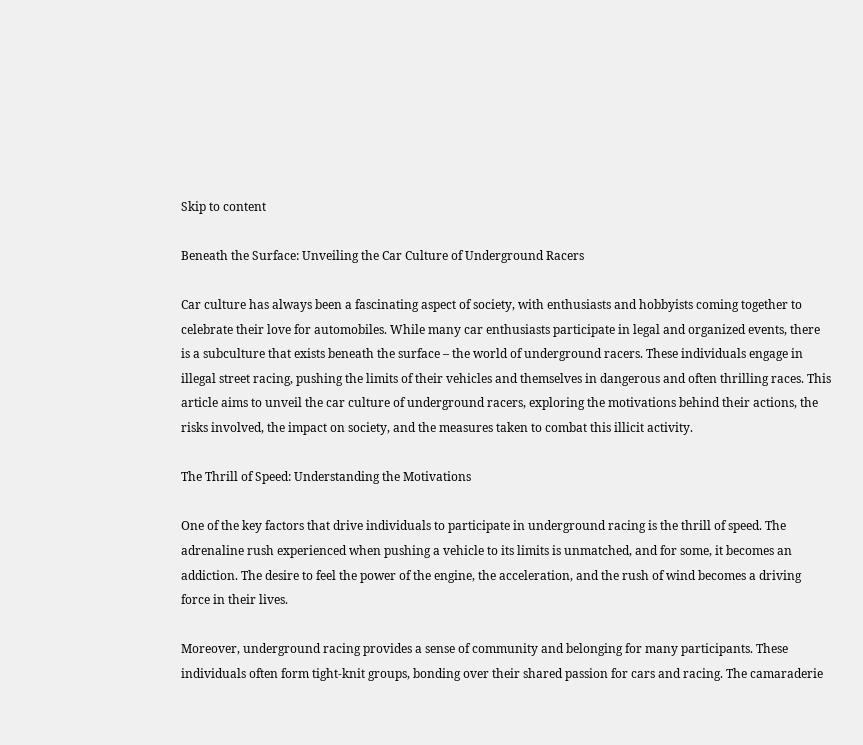Skip to content

Beneath the Surface: Unveiling the Car Culture of Underground Racers

Car culture has always been a fascinating aspect of society, with enthusiasts and hobbyists coming together to celebrate their love for automobiles. While many car enthusiasts participate in legal and organized events, there is a subculture that exists beneath the surface – the world of underground racers. These individuals engage in illegal street racing, pushing the limits of their vehicles and themselves in dangerous and often thrilling races. This article aims to unveil the car culture of underground racers, exploring the motivations behind their actions, the risks involved, the impact on society, and the measures taken to combat this illicit activity.

The Thrill of Speed: Understanding the Motivations

One of the key factors that drive individuals to participate in underground racing is the thrill of speed. The adrenaline rush experienced when pushing a vehicle to its limits is unmatched, and for some, it becomes an addiction. The desire to feel the power of the engine, the acceleration, and the rush of wind becomes a driving force in their lives.

Moreover, underground racing provides a sense of community and belonging for many participants. These individuals often form tight-knit groups, bonding over their shared passion for cars and racing. The camaraderie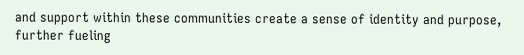and support within these communities create a sense of identity and purpose, further fueling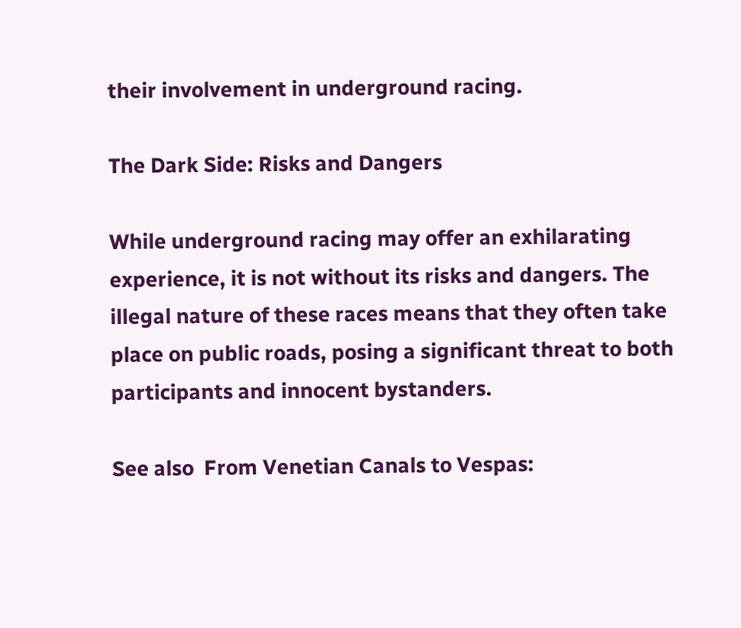their involvement in underground racing.

The Dark Side: Risks and Dangers

While underground racing may offer an exhilarating experience, it is not without its risks and dangers. The illegal nature of these races means that they often take place on public roads, posing a significant threat to both participants and innocent bystanders.

See also  From Venetian Canals to Vespas: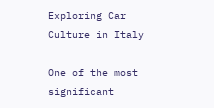Exploring Car Culture in Italy

One of the most significant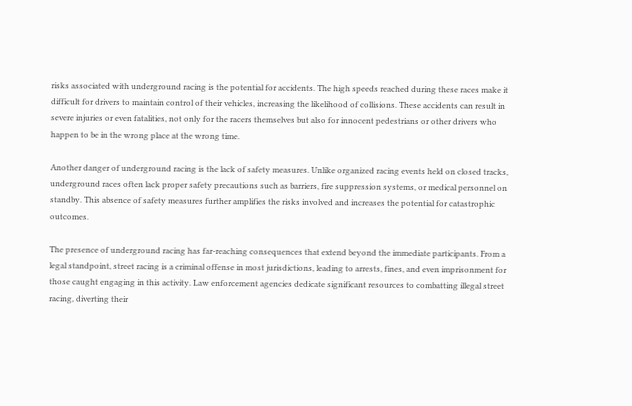risks associated with underground racing is the potential for accidents. The high speeds reached during these races make it difficult for drivers to maintain control of their vehicles, increasing the likelihood of collisions. These accidents can result in severe injuries or even fatalities, not only for the racers themselves but also for innocent pedestrians or other drivers who happen to be in the wrong place at the wrong time.

Another danger of underground racing is the lack of safety measures. Unlike organized racing events held on closed tracks, underground races often lack proper safety precautions such as barriers, fire suppression systems, or medical personnel on standby. This absence of safety measures further amplifies the risks involved and increases the potential for catastrophic outcomes.

The presence of underground racing has far-reaching consequences that extend beyond the immediate participants. From a legal standpoint, street racing is a criminal offense in most jurisdictions, leading to arrests, fines, and even imprisonment for those caught engaging in this activity. Law enforcement agencies dedicate significant resources to combatting illegal street racing, diverting their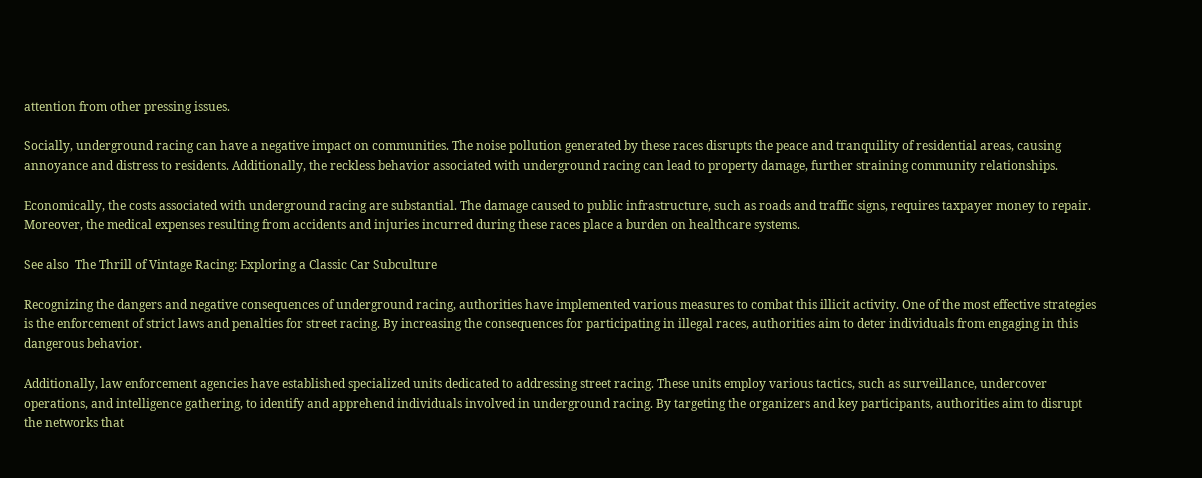attention from other pressing issues.

Socially, underground racing can have a negative impact on communities. The noise pollution generated by these races disrupts the peace and tranquility of residential areas, causing annoyance and distress to residents. Additionally, the reckless behavior associated with underground racing can lead to property damage, further straining community relationships.

Economically, the costs associated with underground racing are substantial. The damage caused to public infrastructure, such as roads and traffic signs, requires taxpayer money to repair. Moreover, the medical expenses resulting from accidents and injuries incurred during these races place a burden on healthcare systems.

See also  The Thrill of Vintage Racing: Exploring a Classic Car Subculture

Recognizing the dangers and negative consequences of underground racing, authorities have implemented various measures to combat this illicit activity. One of the most effective strategies is the enforcement of strict laws and penalties for street racing. By increasing the consequences for participating in illegal races, authorities aim to deter individuals from engaging in this dangerous behavior.

Additionally, law enforcement agencies have established specialized units dedicated to addressing street racing. These units employ various tactics, such as surveillance, undercover operations, and intelligence gathering, to identify and apprehend individuals involved in underground racing. By targeting the organizers and key participants, authorities aim to disrupt the networks that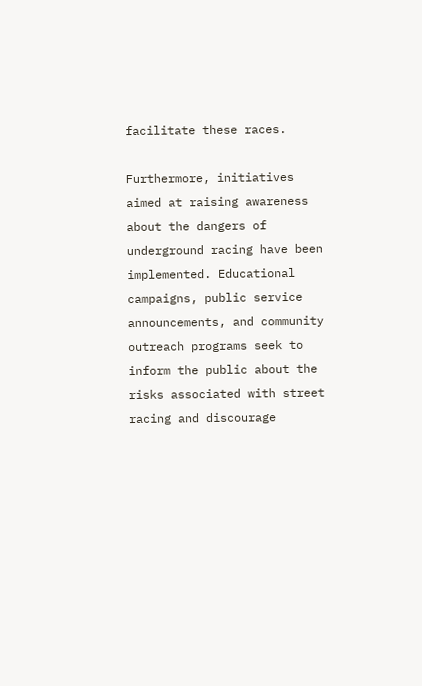facilitate these races.

Furthermore, initiatives aimed at raising awareness about the dangers of underground racing have been implemented. Educational campaigns, public service announcements, and community outreach programs seek to inform the public about the risks associated with street racing and discourage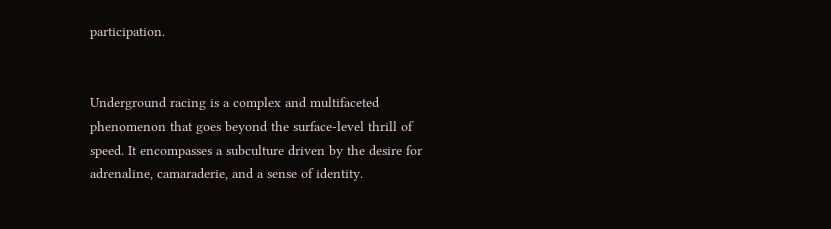participation.


Underground racing is a complex and multifaceted phenomenon that goes beyond the surface-level thrill of speed. It encompasses a subculture driven by the desire for adrenaline, camaraderie, and a sense of identity.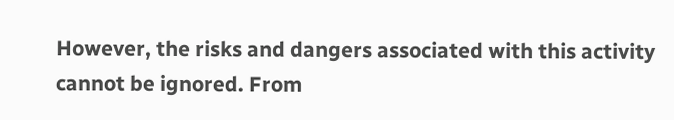However, the risks and dangers associated with this activity cannot be ignored. From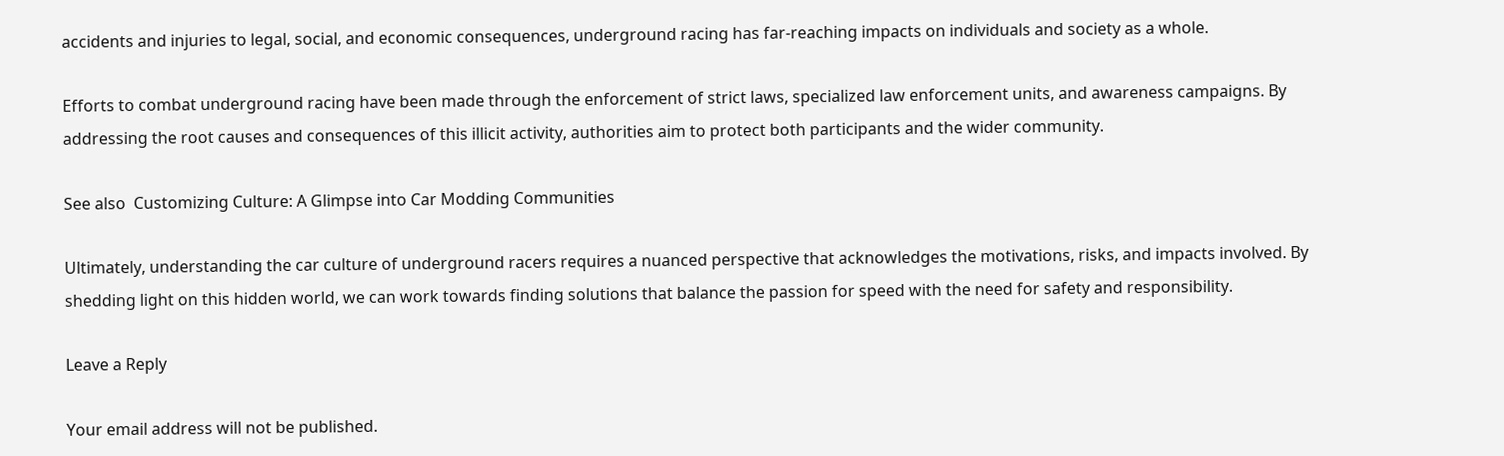accidents and injuries to legal, social, and economic consequences, underground racing has far-reaching impacts on individuals and society as a whole.

Efforts to combat underground racing have been made through the enforcement of strict laws, specialized law enforcement units, and awareness campaigns. By addressing the root causes and consequences of this illicit activity, authorities aim to protect both participants and the wider community.

See also  Customizing Culture: A Glimpse into Car Modding Communities

Ultimately, understanding the car culture of underground racers requires a nuanced perspective that acknowledges the motivations, risks, and impacts involved. By shedding light on this hidden world, we can work towards finding solutions that balance the passion for speed with the need for safety and responsibility.

Leave a Reply

Your email address will not be published.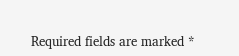Required fields are marked *